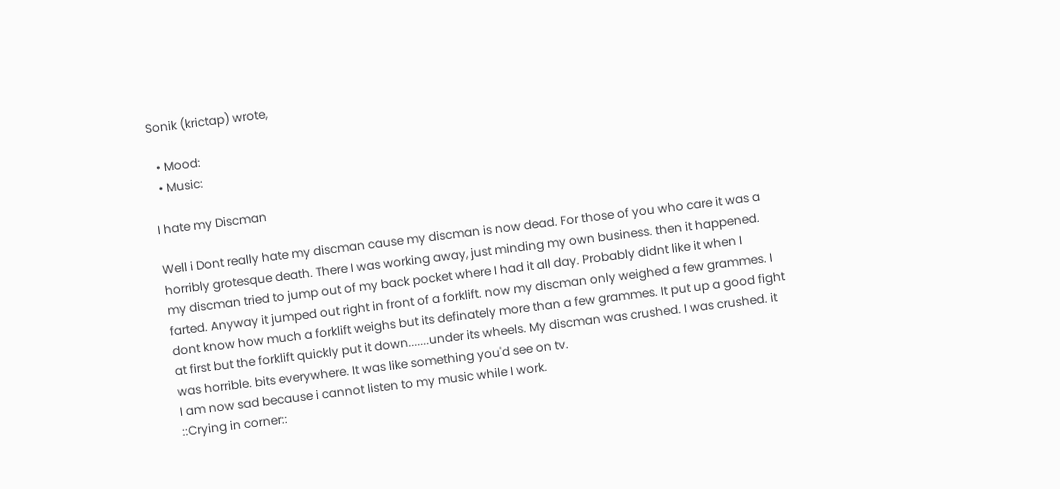Sonik (krictap) wrote,

  • Mood:
  • Music:

I hate my Discman

Well i Dont really hate my discman cause my discman is now dead. For those of you who care it was a horribly grotesque death. There I was working away, just minding my own business. then it happened. my discman tried to jump out of my back pocket where I had it all day. Probably didnt like it when I farted. Anyway it jumped out right in front of a forklift. now my discman only weighed a few grammes. I dont know how much a forklift weighs but its definately more than a few grammes. It put up a good fight at first but the forklift quickly put it down.......under its wheels. My discman was crushed. I was crushed. it was horrible. bits everywhere. It was like something you'd see on tv.
I am now sad because i cannot listen to my music while I work.
::Crying in corner::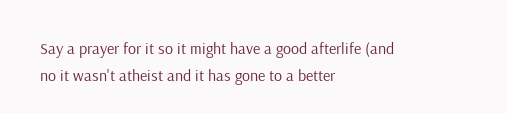Say a prayer for it so it might have a good afterlife (and no it wasn't atheist and it has gone to a better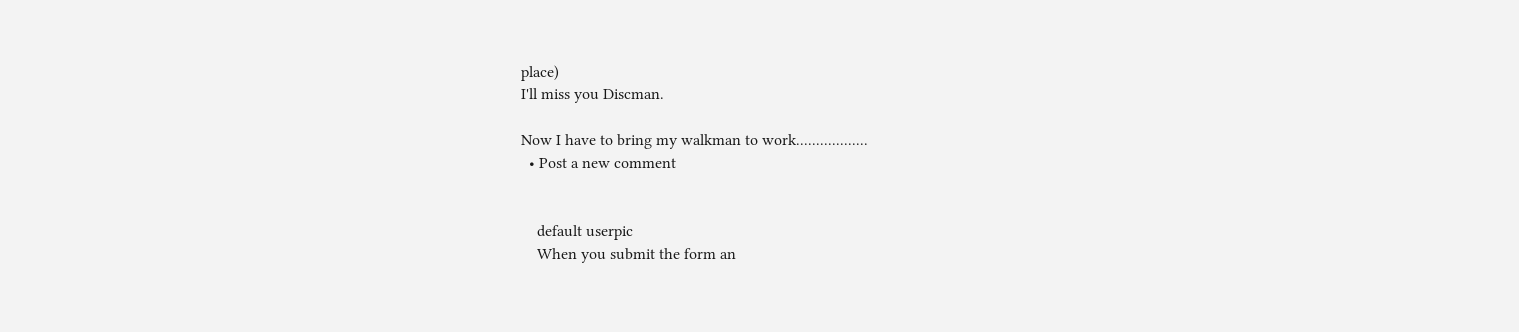place)
I'll miss you Discman.

Now I have to bring my walkman to work..................
  • Post a new comment


    default userpic
    When you submit the form an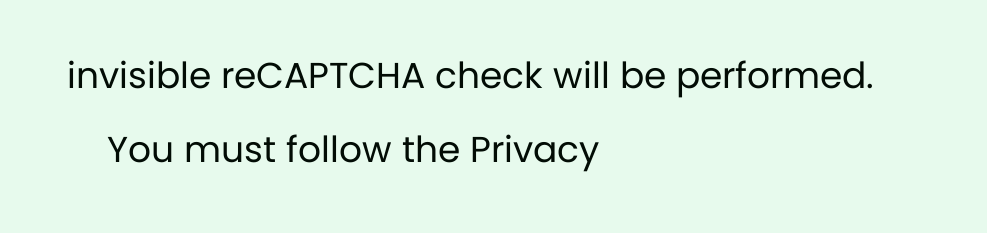invisible reCAPTCHA check will be performed.
    You must follow the Privacy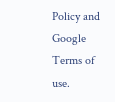Policy and Google Terms of use.